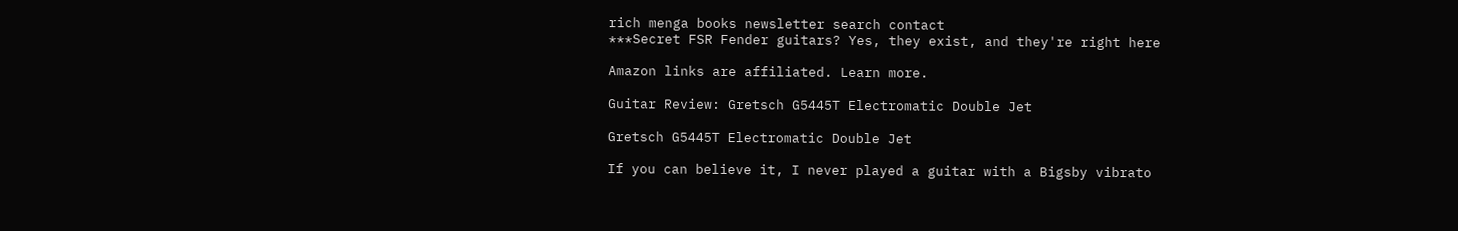rich menga books newsletter search contact
***Secret FSR Fender guitars? Yes, they exist, and they're right here

Amazon links are affiliated. Learn more.

Guitar Review: Gretsch G5445T Electromatic Double Jet

Gretsch G5445T Electromatic Double Jet

If you can believe it, I never played a guitar with a Bigsby vibrato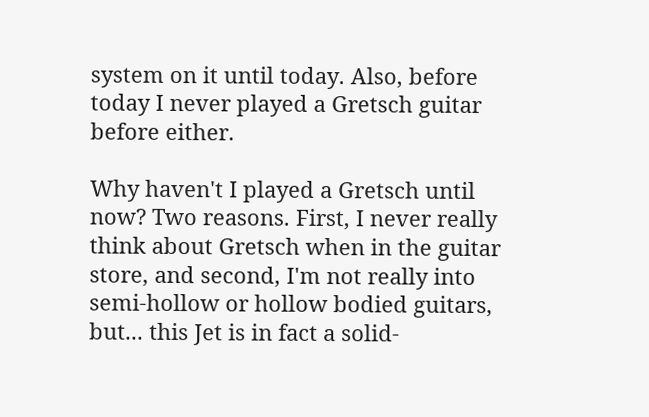system on it until today. Also, before today I never played a Gretsch guitar before either.

Why haven't I played a Gretsch until now? Two reasons. First, I never really think about Gretsch when in the guitar store, and second, I'm not really into semi-hollow or hollow bodied guitars, but... this Jet is in fact a solid-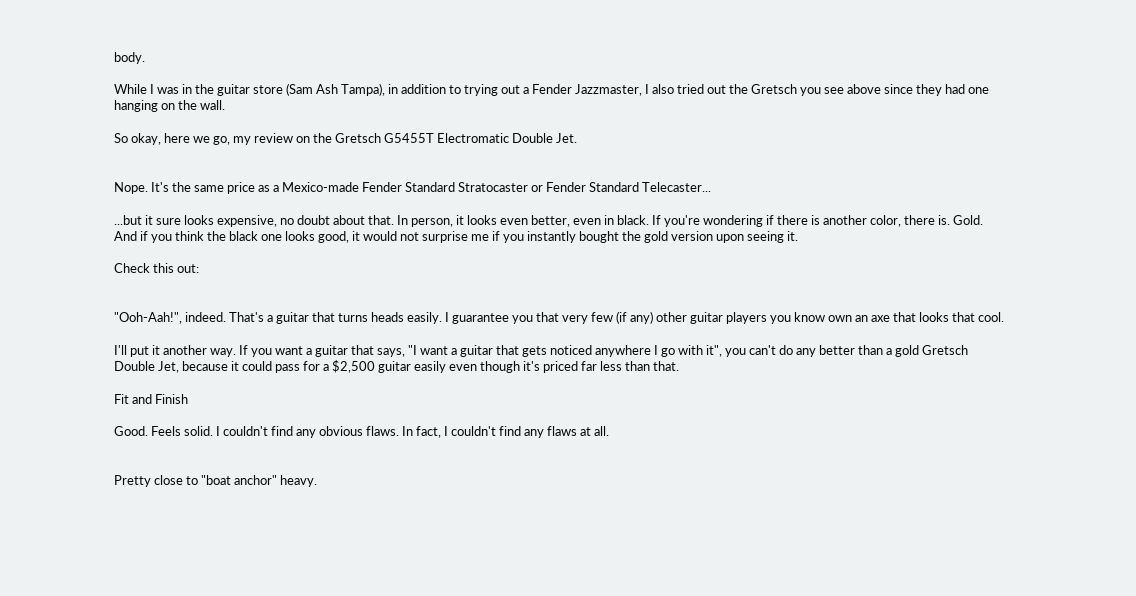body.

While I was in the guitar store (Sam Ash Tampa), in addition to trying out a Fender Jazzmaster, I also tried out the Gretsch you see above since they had one hanging on the wall.

So okay, here we go, my review on the Gretsch G5455T Electromatic Double Jet.


Nope. It's the same price as a Mexico-made Fender Standard Stratocaster or Fender Standard Telecaster...

...but it sure looks expensive, no doubt about that. In person, it looks even better, even in black. If you're wondering if there is another color, there is. Gold. And if you think the black one looks good, it would not surprise me if you instantly bought the gold version upon seeing it.

Check this out:


"Ooh-Aah!", indeed. That's a guitar that turns heads easily. I guarantee you that very few (if any) other guitar players you know own an axe that looks that cool.

I'll put it another way. If you want a guitar that says, "I want a guitar that gets noticed anywhere I go with it", you can't do any better than a gold Gretsch Double Jet, because it could pass for a $2,500 guitar easily even though it's priced far less than that.

Fit and Finish

Good. Feels solid. I couldn't find any obvious flaws. In fact, I couldn't find any flaws at all.


Pretty close to "boat anchor" heavy.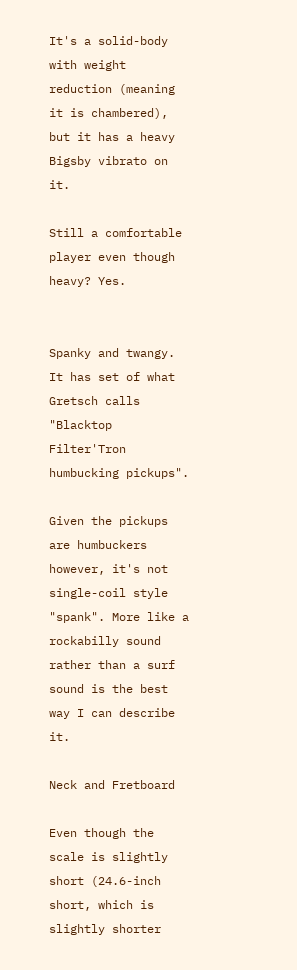It's a solid-body with weight reduction (meaning it is chambered), but it has a heavy Bigsby vibrato on it.

Still a comfortable player even though heavy? Yes.


Spanky and twangy. It has set of what Gretsch calls "Blacktop Filter'Tron humbucking pickups".

Given the pickups are humbuckers however, it's not single-coil style "spank". More like a rockabilly sound rather than a surf sound is the best way I can describe it.

Neck and Fretboard

Even though the scale is slightly short (24.6-inch short, which is slightly shorter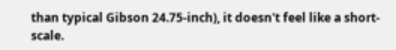than typical Gibson 24.75-inch), it doesn't feel like a short-scale.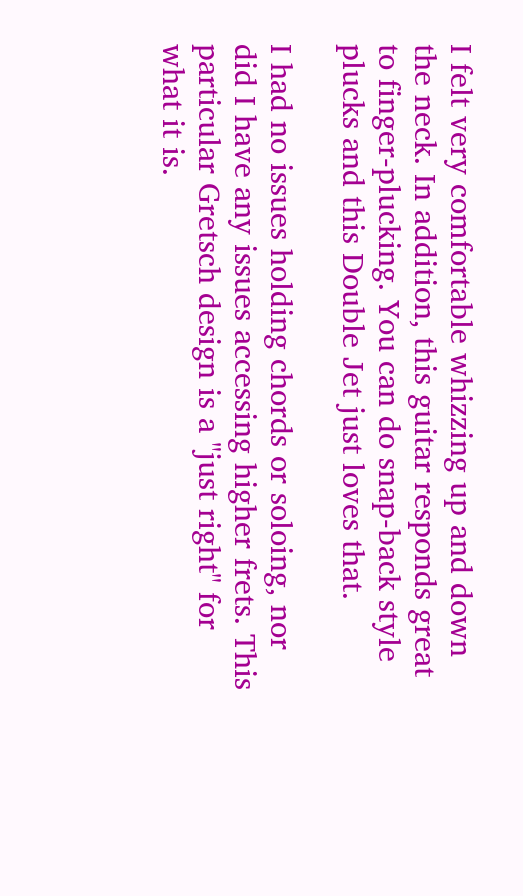I felt very comfortable whizzing up and down the neck. In addition, this guitar responds great to finger-plucking. You can do snap-back style plucks and this Double Jet just loves that.

I had no issues holding chords or soloing, nor did I have any issues accessing higher frets. This particular Gretsch design is a "just right" for what it is.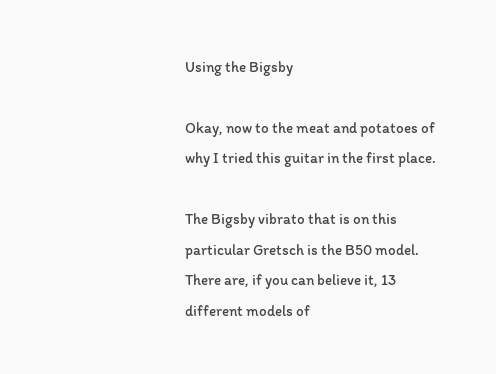Using the Bigsby

Okay, now to the meat and potatoes of why I tried this guitar in the first place.

The Bigsby vibrato that is on this particular Gretsch is the B50 model. There are, if you can believe it, 13 different models of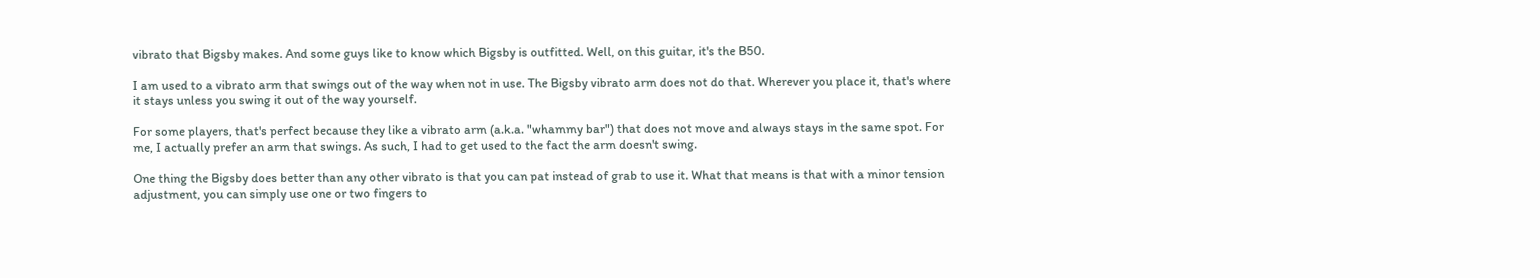vibrato that Bigsby makes. And some guys like to know which Bigsby is outfitted. Well, on this guitar, it's the B50.

I am used to a vibrato arm that swings out of the way when not in use. The Bigsby vibrato arm does not do that. Wherever you place it, that's where it stays unless you swing it out of the way yourself.

For some players, that's perfect because they like a vibrato arm (a.k.a. "whammy bar") that does not move and always stays in the same spot. For me, I actually prefer an arm that swings. As such, I had to get used to the fact the arm doesn't swing.

One thing the Bigsby does better than any other vibrato is that you can pat instead of grab to use it. What that means is that with a minor tension adjustment, you can simply use one or two fingers to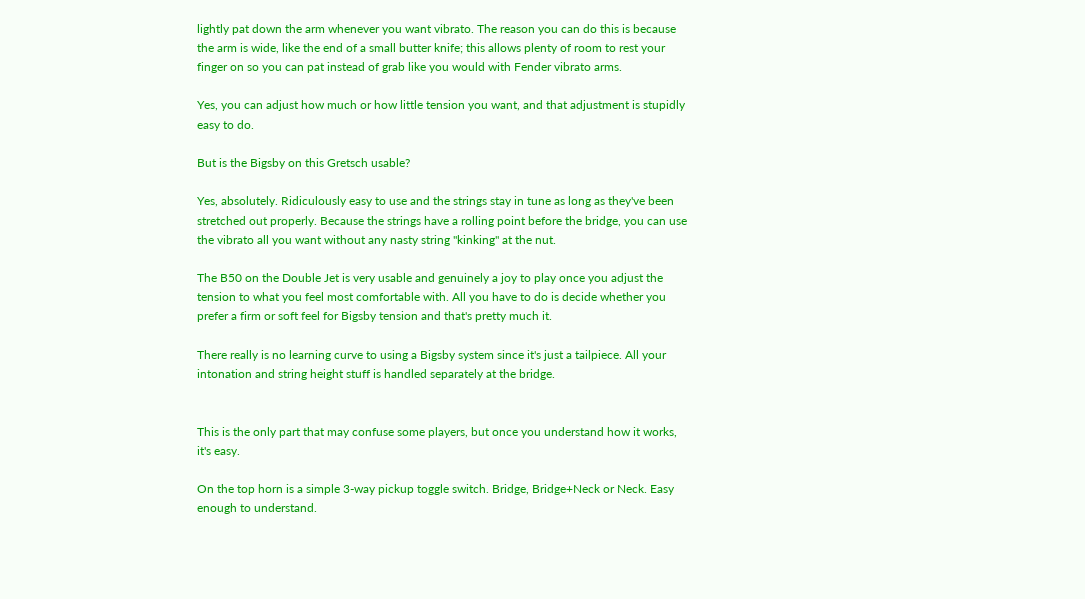lightly pat down the arm whenever you want vibrato. The reason you can do this is because the arm is wide, like the end of a small butter knife; this allows plenty of room to rest your finger on so you can pat instead of grab like you would with Fender vibrato arms.

Yes, you can adjust how much or how little tension you want, and that adjustment is stupidly easy to do.

But is the Bigsby on this Gretsch usable?

Yes, absolutely. Ridiculously easy to use and the strings stay in tune as long as they've been stretched out properly. Because the strings have a rolling point before the bridge, you can use the vibrato all you want without any nasty string "kinking" at the nut.

The B50 on the Double Jet is very usable and genuinely a joy to play once you adjust the tension to what you feel most comfortable with. All you have to do is decide whether you prefer a firm or soft feel for Bigsby tension and that's pretty much it.

There really is no learning curve to using a Bigsby system since it's just a tailpiece. All your intonation and string height stuff is handled separately at the bridge.


This is the only part that may confuse some players, but once you understand how it works, it's easy.

On the top horn is a simple 3-way pickup toggle switch. Bridge, Bridge+Neck or Neck. Easy enough to understand.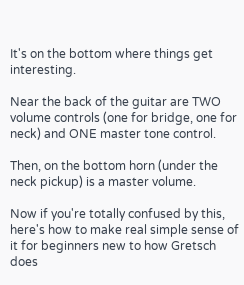It's on the bottom where things get interesting.

Near the back of the guitar are TWO volume controls (one for bridge, one for neck) and ONE master tone control.

Then, on the bottom horn (under the neck pickup) is a master volume.

Now if you're totally confused by this, here's how to make real simple sense of it for beginners new to how Gretsch does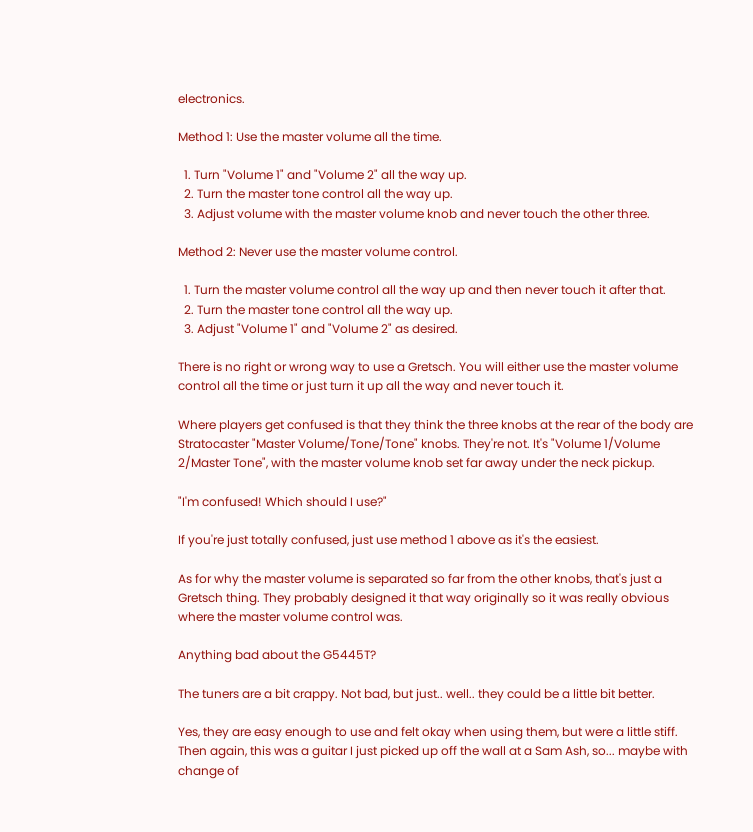electronics.

Method 1: Use the master volume all the time.

  1. Turn "Volume 1" and "Volume 2" all the way up.
  2. Turn the master tone control all the way up.
  3. Adjust volume with the master volume knob and never touch the other three.

Method 2: Never use the master volume control.

  1. Turn the master volume control all the way up and then never touch it after that.
  2. Turn the master tone control all the way up.
  3. Adjust "Volume 1" and "Volume 2" as desired.

There is no right or wrong way to use a Gretsch. You will either use the master volume control all the time or just turn it up all the way and never touch it.

Where players get confused is that they think the three knobs at the rear of the body are Stratocaster "Master Volume/Tone/Tone" knobs. They're not. It's "Volume 1/Volume 2/Master Tone", with the master volume knob set far away under the neck pickup.

"I'm confused! Which should I use?"

If you're just totally confused, just use method 1 above as it's the easiest.

As for why the master volume is separated so far from the other knobs, that's just a Gretsch thing. They probably designed it that way originally so it was really obvious where the master volume control was.

Anything bad about the G5445T?

The tuners are a bit crappy. Not bad, but just.. well.. they could be a little bit better.

Yes, they are easy enough to use and felt okay when using them, but were a little stiff. Then again, this was a guitar I just picked up off the wall at a Sam Ash, so... maybe with change of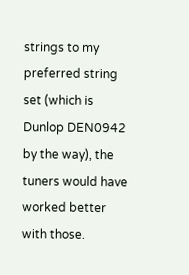strings to my preferred string set (which is Dunlop DEN0942 by the way), the tuners would have worked better with those.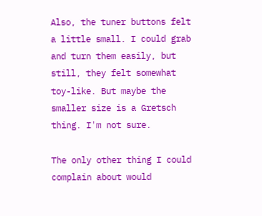Also, the tuner buttons felt a little small. I could grab and turn them easily, but still, they felt somewhat toy-like. But maybe the smaller size is a Gretsch thing. I'm not sure.

The only other thing I could complain about would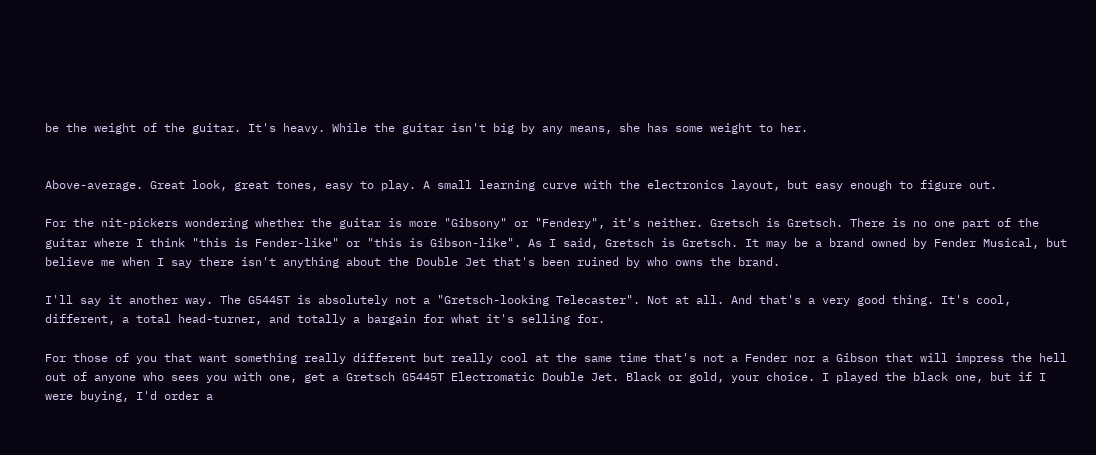be the weight of the guitar. It's heavy. While the guitar isn't big by any means, she has some weight to her.


Above-average. Great look, great tones, easy to play. A small learning curve with the electronics layout, but easy enough to figure out.

For the nit-pickers wondering whether the guitar is more "Gibsony" or "Fendery", it's neither. Gretsch is Gretsch. There is no one part of the guitar where I think "this is Fender-like" or "this is Gibson-like". As I said, Gretsch is Gretsch. It may be a brand owned by Fender Musical, but believe me when I say there isn't anything about the Double Jet that's been ruined by who owns the brand.

I'll say it another way. The G5445T is absolutely not a "Gretsch-looking Telecaster". Not at all. And that's a very good thing. It's cool, different, a total head-turner, and totally a bargain for what it's selling for.

For those of you that want something really different but really cool at the same time that's not a Fender nor a Gibson that will impress the hell out of anyone who sees you with one, get a Gretsch G5445T Electromatic Double Jet. Black or gold, your choice. I played the black one, but if I were buying, I'd order a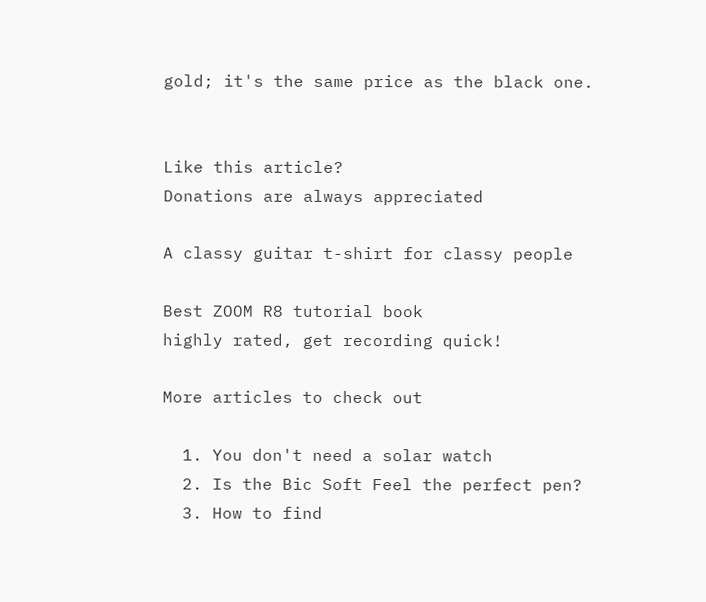gold; it's the same price as the black one.


Like this article?
Donations are always appreciated

A classy guitar t-shirt for classy people

Best ZOOM R8 tutorial book
highly rated, get recording quick!

More articles to check out

  1. You don't need a solar watch
  2. Is the Bic Soft Feel the perfect pen?
  3. How to find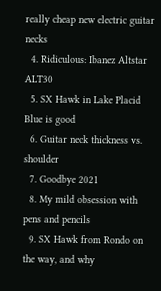really cheap new electric guitar necks
  4. Ridiculous: Ibanez Altstar ALT30
  5. SX Hawk in Lake Placid Blue is good
  6. Guitar neck thickness vs. shoulder
  7. Goodbye 2021
  8. My mild obsession with pens and pencils
  9. SX Hawk from Rondo on the way, and why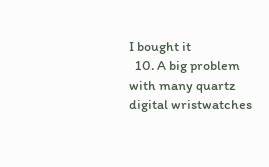I bought it
  10. A big problem with many quartz digital wristwatches